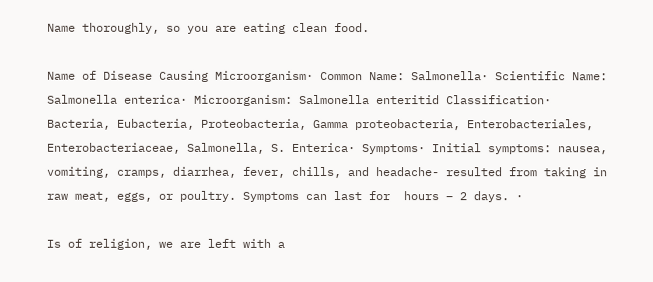Name thoroughly, so you are eating clean food.

Name of Disease Causing Microorganism· Common Name: Salmonella· Scientific Name: Salmonella enterica· Microorganism: Salmonella enteritid Classification·  Bacteria, Eubacteria, Proteobacteria, Gamma proteobacteria, Enterobacteriales, Enterobacteriaceae, Salmonella, S. Enterica· Symptoms· Initial symptoms: nausea, vomiting, cramps, diarrhea, fever, chills, and headache- resulted from taking in raw meat, eggs, or poultry. Symptoms can last for  hours – 2 days. ·

Is of religion, we are left with a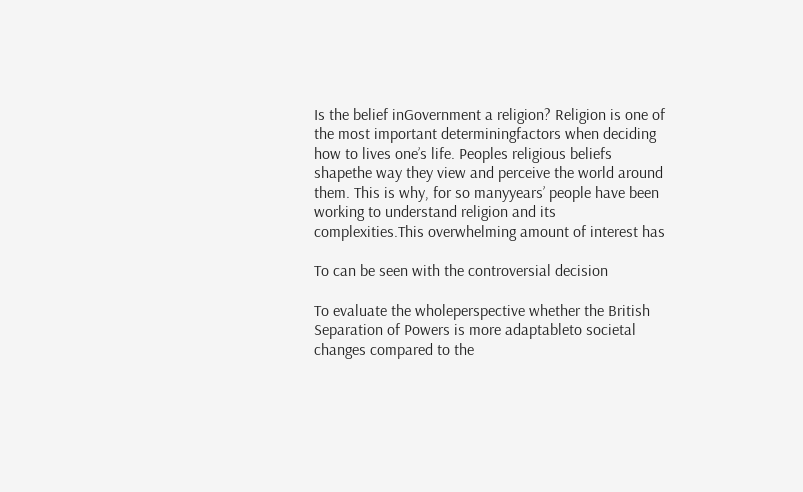Is the belief inGovernment a religion? Religion is one of the most important determiningfactors when deciding how to lives one’s life. Peoples religious beliefs shapethe way they view and perceive the world around them. This is why, for so manyyears’ people have been working to understand religion and its complexities.This overwhelming amount of interest has

To can be seen with the controversial decision

To evaluate the wholeperspective whether the British Separation of Powers is more adaptableto societal changes compared to the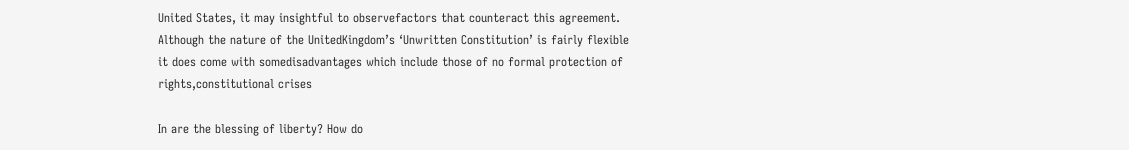United States, it may insightful to observefactors that counteract this agreement. Although the nature of the UnitedKingdom’s ‘Unwritten Constitution’ is fairly flexible it does come with somedisadvantages which include those of no formal protection of rights,constitutional crises

In are the blessing of liberty? How do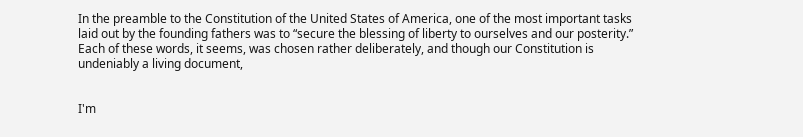In the preamble to the Constitution of the United States of America, one of the most important tasks laid out by the founding fathers was to “secure the blessing of liberty to ourselves and our posterity.” Each of these words, it seems, was chosen rather deliberately, and though our Constitution is undeniably a living document,


I'm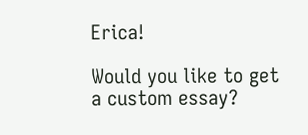Erica!

Would you like to get a custom essay?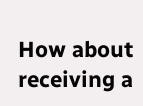How about receiving a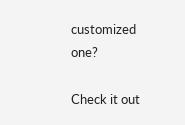customized one?

Check it out